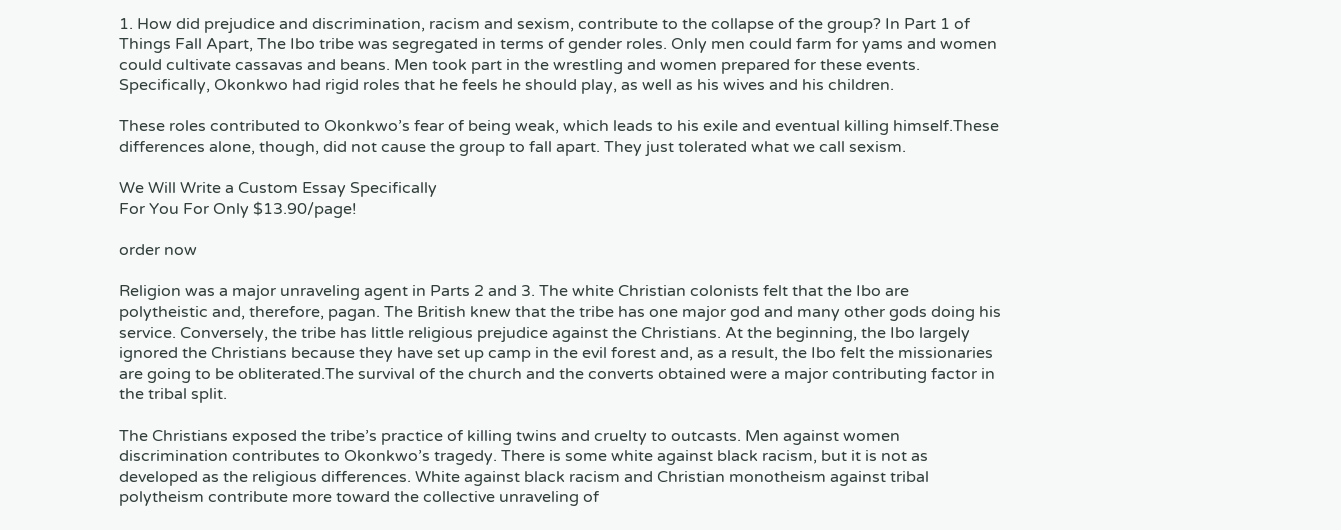1. How did prejudice and discrimination, racism and sexism, contribute to the collapse of the group? In Part 1 of Things Fall Apart, The Ibo tribe was segregated in terms of gender roles. Only men could farm for yams and women could cultivate cassavas and beans. Men took part in the wrestling and women prepared for these events. Specifically, Okonkwo had rigid roles that he feels he should play, as well as his wives and his children.

These roles contributed to Okonkwo’s fear of being weak, which leads to his exile and eventual killing himself.These differences alone, though, did not cause the group to fall apart. They just tolerated what we call sexism.

We Will Write a Custom Essay Specifically
For You For Only $13.90/page!

order now

Religion was a major unraveling agent in Parts 2 and 3. The white Christian colonists felt that the Ibo are polytheistic and, therefore, pagan. The British knew that the tribe has one major god and many other gods doing his service. Conversely, the tribe has little religious prejudice against the Christians. At the beginning, the Ibo largely ignored the Christians because they have set up camp in the evil forest and, as a result, the Ibo felt the missionaries are going to be obliterated.The survival of the church and the converts obtained were a major contributing factor in the tribal split.

The Christians exposed the tribe’s practice of killing twins and cruelty to outcasts. Men against women discrimination contributes to Okonkwo’s tragedy. There is some white against black racism, but it is not as developed as the religious differences. White against black racism and Christian monotheism against tribal polytheism contribute more toward the collective unraveling of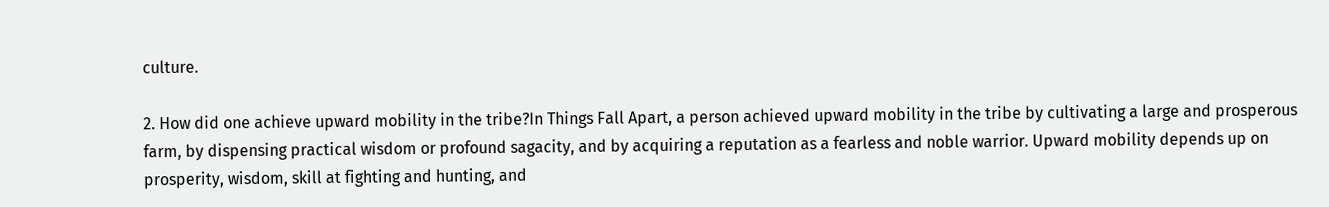culture.

2. How did one achieve upward mobility in the tribe?In Things Fall Apart, a person achieved upward mobility in the tribe by cultivating a large and prosperous farm, by dispensing practical wisdom or profound sagacity, and by acquiring a reputation as a fearless and noble warrior. Upward mobility depends up on prosperity, wisdom, skill at fighting and hunting, and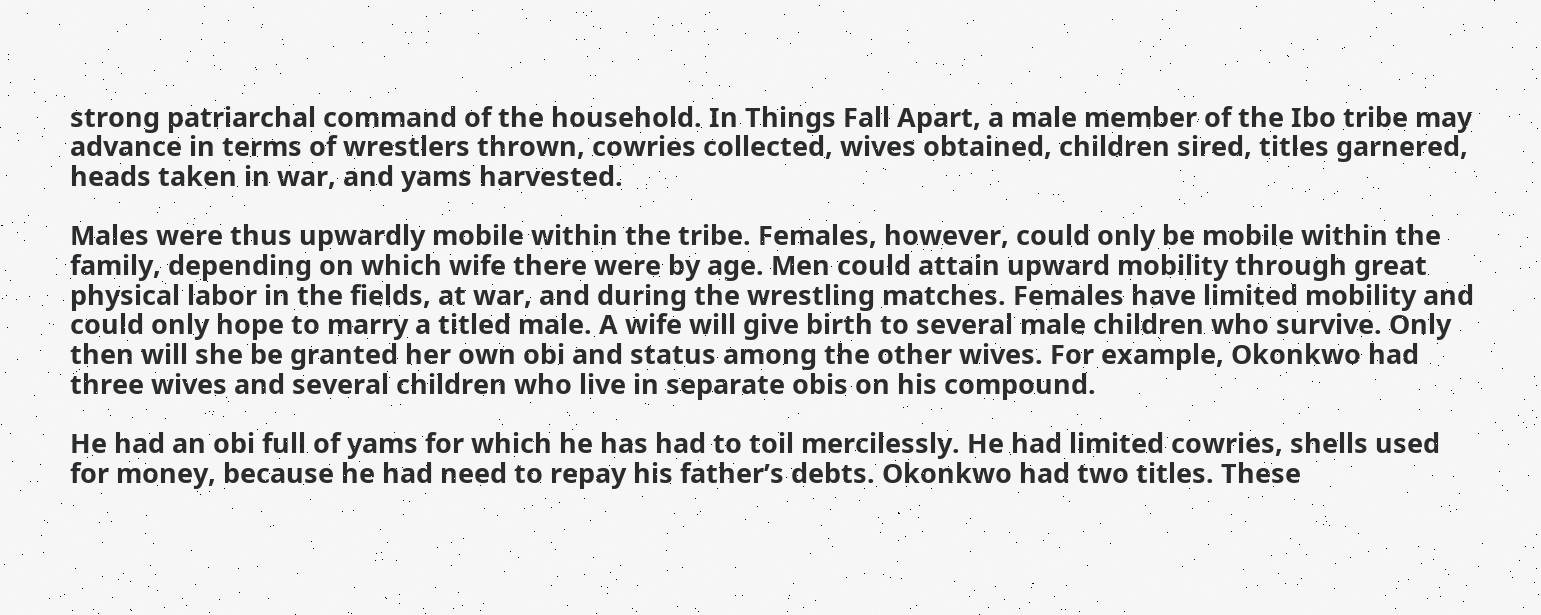strong patriarchal command of the household. In Things Fall Apart, a male member of the Ibo tribe may advance in terms of wrestlers thrown, cowries collected, wives obtained, children sired, titles garnered, heads taken in war, and yams harvested.

Males were thus upwardly mobile within the tribe. Females, however, could only be mobile within the family, depending on which wife there were by age. Men could attain upward mobility through great physical labor in the fields, at war, and during the wrestling matches. Females have limited mobility and could only hope to marry a titled male. A wife will give birth to several male children who survive. Only then will she be granted her own obi and status among the other wives. For example, Okonkwo had three wives and several children who live in separate obis on his compound.

He had an obi full of yams for which he has had to toil mercilessly. He had limited cowries, shells used for money, because he had need to repay his father’s debts. Okonkwo had two titles. These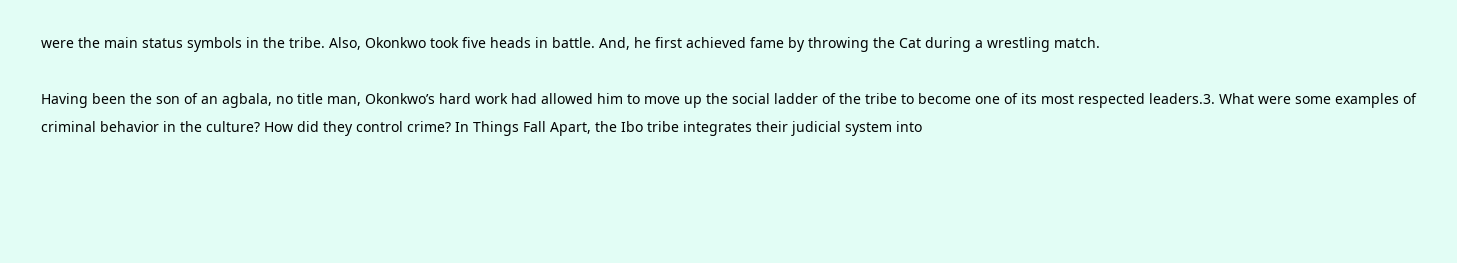were the main status symbols in the tribe. Also, Okonkwo took five heads in battle. And, he first achieved fame by throwing the Cat during a wrestling match.

Having been the son of an agbala, no title man, Okonkwo’s hard work had allowed him to move up the social ladder of the tribe to become one of its most respected leaders.3. What were some examples of criminal behavior in the culture? How did they control crime? In Things Fall Apart, the Ibo tribe integrates their judicial system into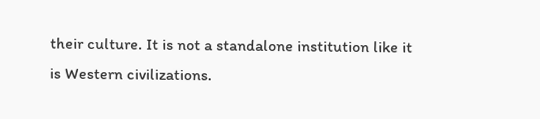their culture. It is not a standalone institution like it is Western civilizations.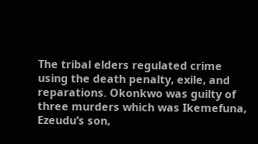The tribal elders regulated crime using the death penalty, exile, and reparations. Okonkwo was guilty of three murders which was Ikemefuna, Ezeudu’s son,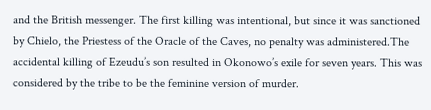and the British messenger. The first killing was intentional, but since it was sanctioned by Chielo, the Priestess of the Oracle of the Caves, no penalty was administered.The accidental killing of Ezeudu’s son resulted in Okonowo’s exile for seven years. This was considered by the tribe to be the feminine version of murder.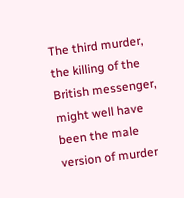The third murder, the killing of the British messenger, might well have been the male version of murder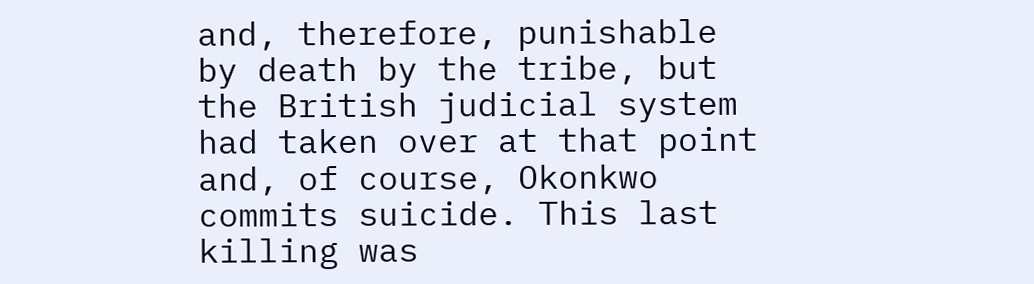and, therefore, punishable by death by the tribe, but the British judicial system had taken over at that point and, of course, Okonkwo commits suicide. This last killing was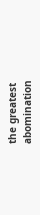the greatest abomination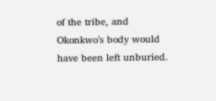of the tribe, and Okonkwo’s body would have been left unburied.